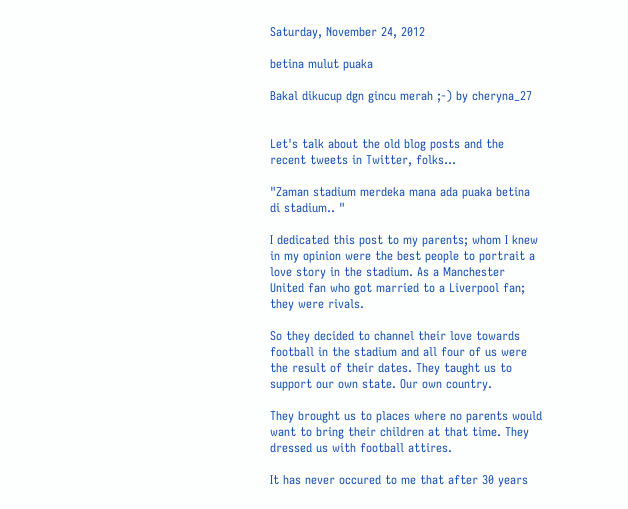Saturday, November 24, 2012

betina mulut puaka

Bakal dikucup dgn gincu merah ;-) by cheryna_27


Let's talk about the old blog posts and the recent tweets in Twitter, folks...

"Zaman stadium merdeka mana ada puaka betina di stadium.. "

I dedicated this post to my parents; whom I knew in my opinion were the best people to portrait a love story in the stadium. As a Manchester United fan who got married to a Liverpool fan; they were rivals.

So they decided to channel their love towards football in the stadium and all four of us were the result of their dates. They taught us to support our own state. Our own country.

They brought us to places where no parents would want to bring their children at that time. They dressed us with football attires.

It has never occured to me that after 30 years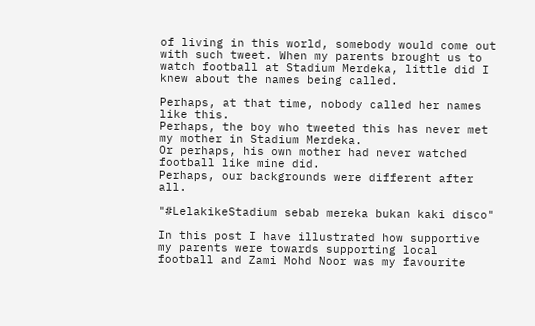of living in this world, somebody would come out with such tweet. When my parents brought us to watch football at Stadium Merdeka, little did I knew about the names being called.

Perhaps, at that time, nobody called her names like this.
Perhaps, the boy who tweeted this has never met my mother in Stadium Merdeka.
Or perhaps, his own mother had never watched football like mine did.
Perhaps, our backgrounds were different after all.

"#LelakikeStadium sebab mereka bukan kaki disco"

In this post I have illustrated how supportive my parents were towards supporting local football and Zami Mohd Noor was my favourite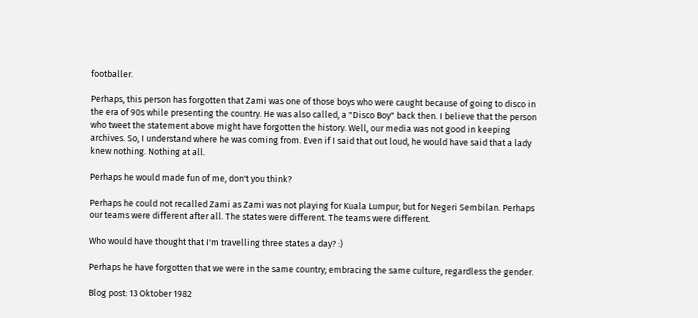footballer.

Perhaps, this person has forgotten that Zami was one of those boys who were caught because of going to disco in the era of 90s while presenting the country. He was also called, a "Disco Boy" back then. I believe that the person who tweet the statement above might have forgotten the history. Well, our media was not good in keeping archives. So, I understand where he was coming from. Even if I said that out loud, he would have said that a lady knew nothing. Nothing at all.

Perhaps he would made fun of me, don't you think?

Perhaps he could not recalled Zami as Zami was not playing for Kuala Lumpur; but for Negeri Sembilan. Perhaps our teams were different after all. The states were different. The teams were different.

Who would have thought that I'm travelling three states a day? :)

Perhaps he have forgotten that we were in the same country; embracing the same culture, regardless the gender.

Blog post: 13 Oktober 1982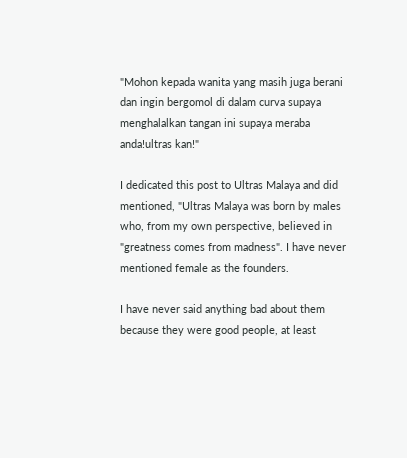"Mohon kepada wanita yang masih juga berani dan ingin bergomol di dalam curva supaya menghalalkan tangan ini supaya meraba anda!ultras kan!"

I dedicated this post to Ultras Malaya and did mentioned, "Ultras Malaya was born by males who, from my own perspective, believed in "greatness comes from madness". I have never mentioned female as the founders.

I have never said anything bad about them because they were good people, at least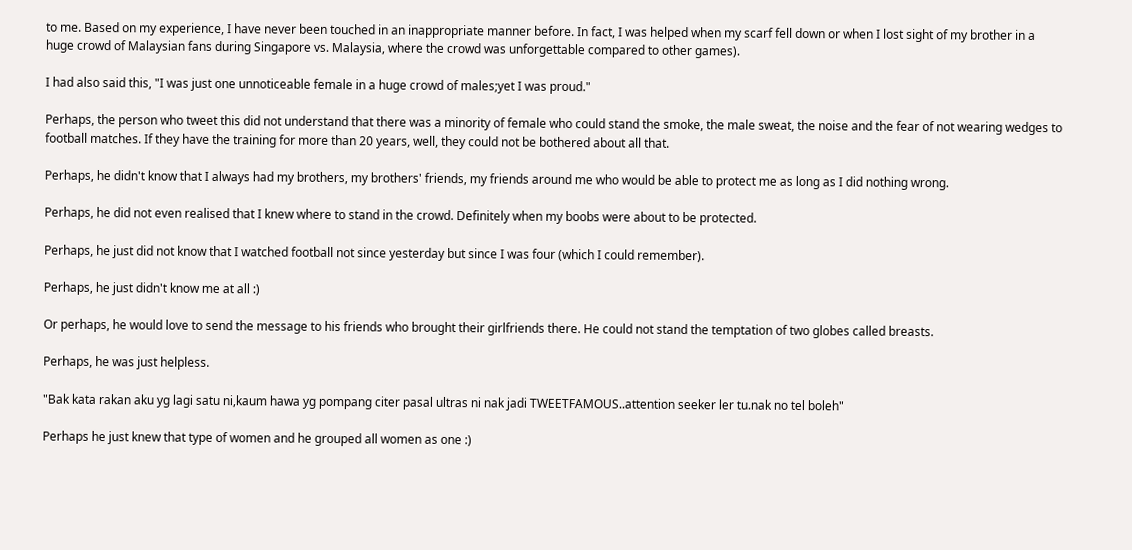to me. Based on my experience, I have never been touched in an inappropriate manner before. In fact, I was helped when my scarf fell down or when I lost sight of my brother in a huge crowd of Malaysian fans during Singapore vs. Malaysia, where the crowd was unforgettable compared to other games).

I had also said this, "I was just one unnoticeable female in a huge crowd of males;yet I was proud."

Perhaps, the person who tweet this did not understand that there was a minority of female who could stand the smoke, the male sweat, the noise and the fear of not wearing wedges to football matches. If they have the training for more than 20 years, well, they could not be bothered about all that.

Perhaps, he didn't know that I always had my brothers, my brothers' friends, my friends around me who would be able to protect me as long as I did nothing wrong.

Perhaps, he did not even realised that I knew where to stand in the crowd. Definitely when my boobs were about to be protected.

Perhaps, he just did not know that I watched football not since yesterday but since I was four (which I could remember).

Perhaps, he just didn't know me at all :)

Or perhaps, he would love to send the message to his friends who brought their girlfriends there. He could not stand the temptation of two globes called breasts.

Perhaps, he was just helpless.

"Bak kata rakan aku yg lagi satu ni,kaum hawa yg pompang citer pasal ultras ni nak jadi TWEETFAMOUS..attention seeker ler tu.nak no tel boleh"

Perhaps he just knew that type of women and he grouped all women as one :)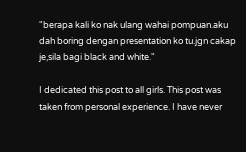"berapa kali ko nak ulang wahai pompuan.aku dah boring dengan presentation ko tu.jgn cakap je,sila bagi black and white."

I dedicated this post to all girls. This post was taken from personal experience. I have never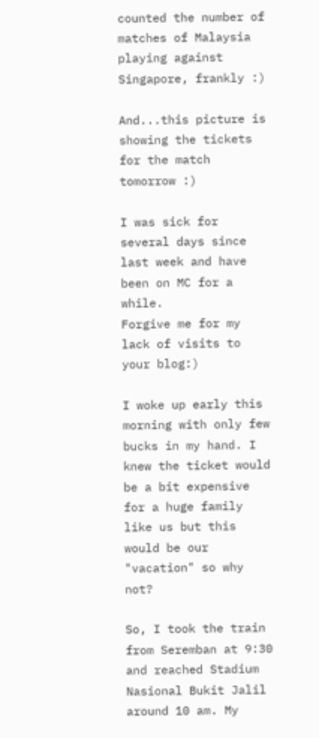counted the number of matches of Malaysia playing against Singapore, frankly :)

And...this picture is showing the tickets for the match tomorrow :)

I was sick for several days since last week and have been on MC for a while.
Forgive me for my lack of visits to your blog:)

I woke up early this morning with only few bucks in my hand. I knew the ticket would be a bit expensive for a huge family like us but this would be our "vacation" so why not?

So, I took the train from Seremban at 9:30 and reached Stadium Nasional Bukit Jalil around 10 am. My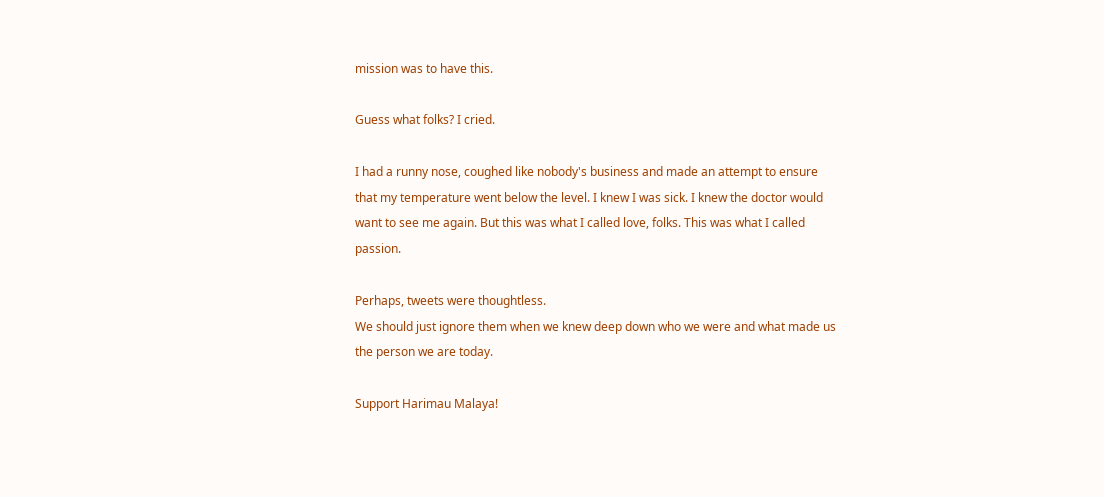mission was to have this.

Guess what folks? I cried.

I had a runny nose, coughed like nobody's business and made an attempt to ensure that my temperature went below the level. I knew I was sick. I knew the doctor would want to see me again. But this was what I called love, folks. This was what I called passion.

Perhaps, tweets were thoughtless.
We should just ignore them when we knew deep down who we were and what made us the person we are today.

Support Harimau Malaya!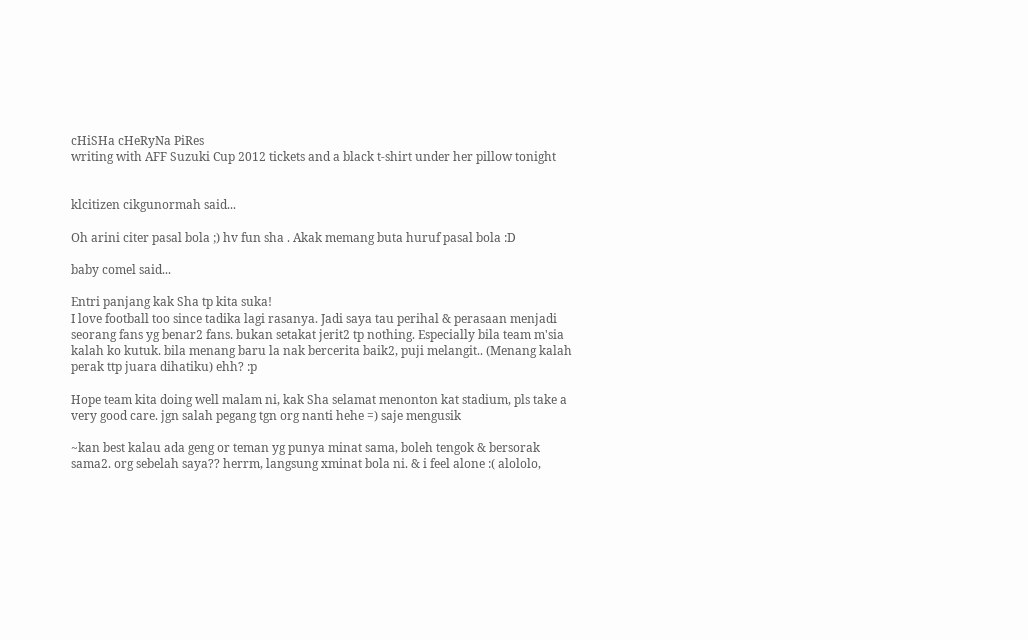cHiSHa cHeRyNa PiRes
writing with AFF Suzuki Cup 2012 tickets and a black t-shirt under her pillow tonight


klcitizen cikgunormah said...

Oh arini citer pasal bola ;) hv fun sha . Akak memang buta huruf pasal bola :D

baby comel said...

Entri panjang kak Sha tp kita suka!
I love football too since tadika lagi rasanya. Jadi saya tau perihal & perasaan menjadi seorang fans yg benar2 fans. bukan setakat jerit2 tp nothing. Especially bila team m'sia kalah ko kutuk. bila menang baru la nak bercerita baik2, puji melangit.. (Menang kalah perak ttp juara dihatiku) ehh? :p

Hope team kita doing well malam ni, kak Sha selamat menonton kat stadium, pls take a very good care. jgn salah pegang tgn org nanti hehe =) saje mengusik

~kan best kalau ada geng or teman yg punya minat sama, boleh tengok & bersorak sama2. org sebelah saya?? herrm, langsung xminat bola ni. & i feel alone :( alololo,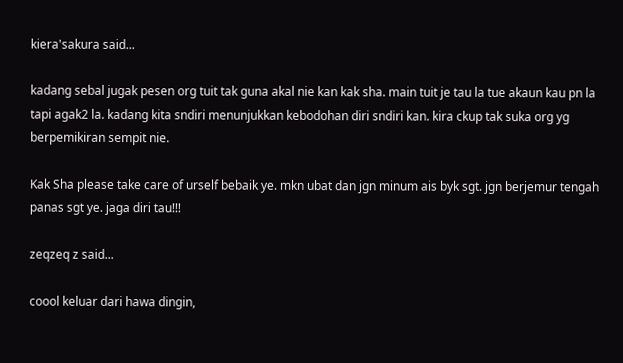kiera'sakura said...

kadang sebal jugak pesen org tuit tak guna akal nie kan kak sha. main tuit je tau la tue akaun kau pn la tapi agak2 la. kadang kita sndiri menunjukkan kebodohan diri sndiri kan. kira ckup tak suka org yg berpemikiran sempit nie.

Kak Sha please take care of urself bebaik ye. mkn ubat dan jgn minum ais byk sgt. jgn berjemur tengah panas sgt ye. jaga diri tau!!!

zeqzeq z said...

coool keluar dari hawa dingin,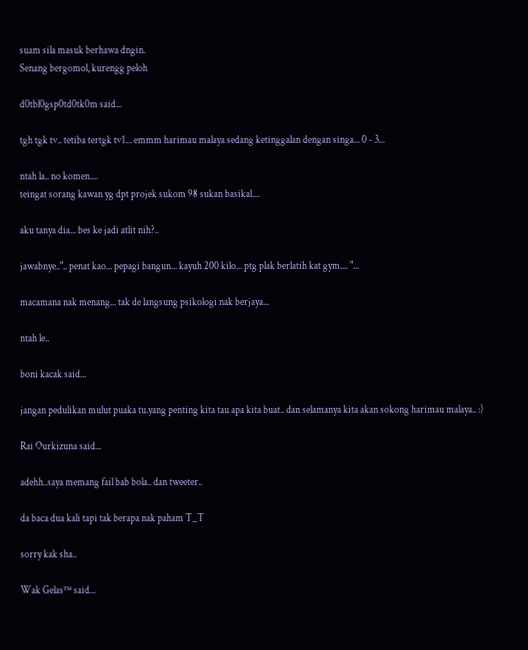suam sila masuk berhawa dngin.
Senang bergomol, kurengg peloh

d0tbl0gsp0td0tk0m said...

tgh tgk tv.. tetiba tertgk tv1... emmm harimau malaya sedang ketinggalan dengan singa... 0 - 3...

ntah la.. no komen....
teingat sorang kawan yg dpt projek sukom 98 sukan basikal....

aku tanya dia... bes ke jadi atlit nih?..

jawabnye..".. penat kao... pepagi bangun... kayuh 200 kilo... ptg plak berlatih kat gym.... "...

macamana nak menang... tak de langsung psikologi nak berjaya...

ntah le..

boni kacak said...

jangan pedulikan mulut puaka tu.yang penting kita tau apa kita buat.. dan selamanya kita akan sokong harimau malaya.. :)

Rai Ourkizuna said...

adehh..saya memang fail bab bola.. dan tweeter..

da baca dua kali tapi tak berapa nak paham T_T

sorry kak sha..

Wak Gelas™ said...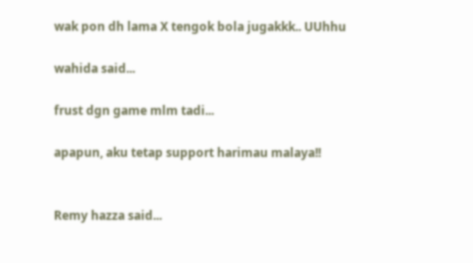wak pon dh lama X tengok bola jugakkk.. UUhhu

wahida said...

frust dgn game mlm tadi...

apapun, aku tetap support harimau malaya!!


Remy hazza said...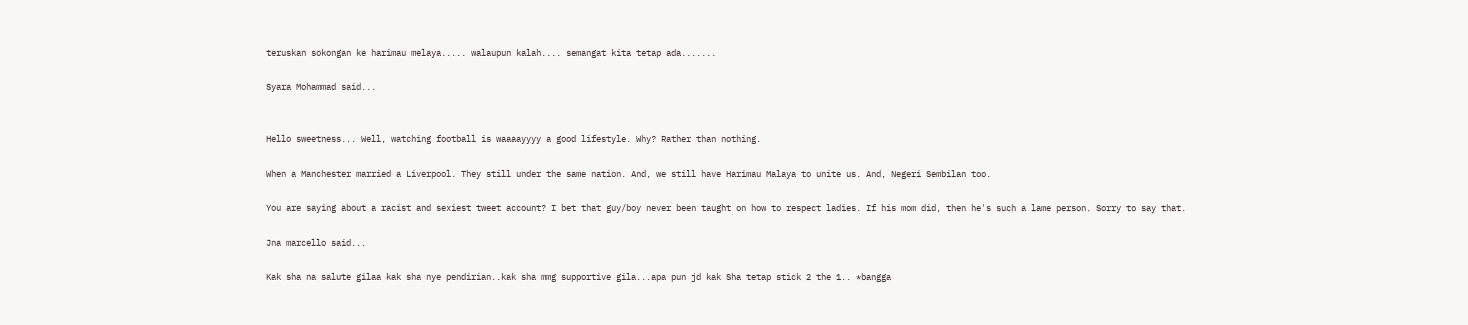teruskan sokongan ke harimau melaya..... walaupun kalah.... semangat kita tetap ada.......

Syara Mohammad said...


Hello sweetness... Well, watching football is waaaayyyy a good lifestyle. Why? Rather than nothing.

When a Manchester married a Liverpool. They still under the same nation. And, we still have Harimau Malaya to unite us. And, Negeri Sembilan too.

You are saying about a racist and sexiest tweet account? I bet that guy/boy never been taught on how to respect ladies. If his mom did, then he's such a lame person. Sorry to say that.

Jna marcello said...

Kak sha na salute gilaa kak sha nye pendirian..kak sha mmg supportive gila...apa pun jd kak Sha tetap stick 2 the 1.. *bangga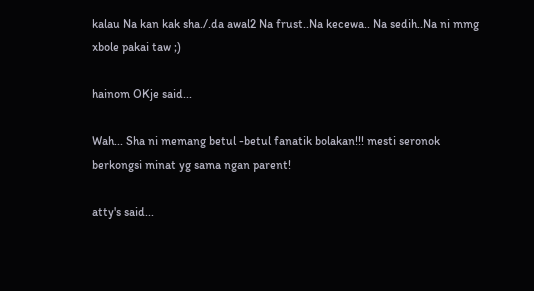kalau Na kan kak sha./.da awal2 Na frust..Na kecewa.. Na sedih..Na ni mmg xbole pakai taw ;)

hainom OKje said...

Wah... Sha ni memang betul -betul fanatik bolakan!!! mesti seronok berkongsi minat yg sama ngan parent!

atty's said...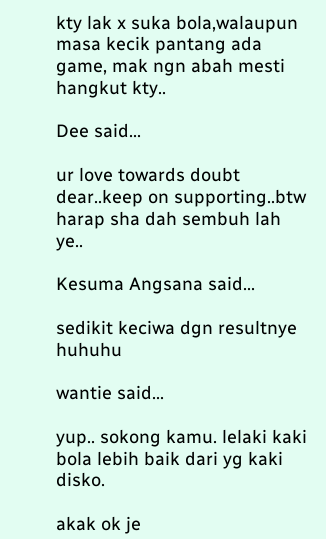kty lak x suka bola,walaupun masa kecik pantang ada game, mak ngn abah mesti hangkut kty..

Dee said...

ur love towards doubt dear..keep on supporting..btw harap sha dah sembuh lah ye..

Kesuma Angsana said...

sedikit keciwa dgn resultnye huhuhu

wantie said...

yup.. sokong kamu. lelaki kaki bola lebih baik dari yg kaki disko.

akak ok je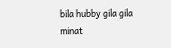bila hubby gila gila minat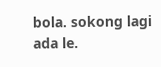bola. sokong lagi ada le.